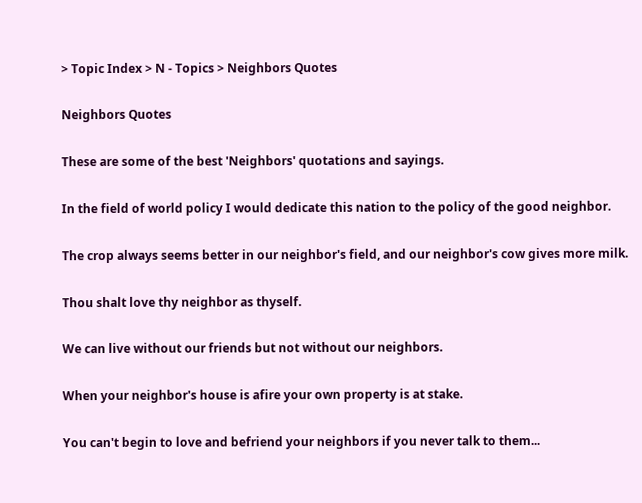> Topic Index > N - Topics > Neighbors Quotes

Neighbors Quotes

These are some of the best 'Neighbors' quotations and sayings.

In the field of world policy I would dedicate this nation to the policy of the good neighbor.

The crop always seems better in our neighbor's field, and our neighbor's cow gives more milk.

Thou shalt love thy neighbor as thyself.

We can live without our friends but not without our neighbors.

When your neighbor's house is afire your own property is at stake.

You can't begin to love and befriend your neighbors if you never talk to them...